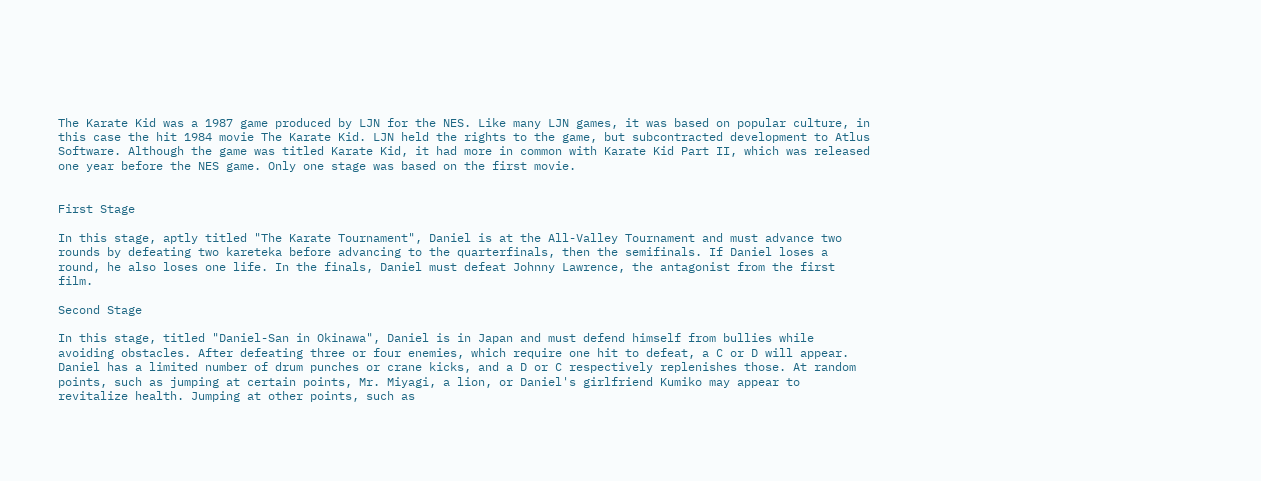The Karate Kid was a 1987 game produced by LJN for the NES. Like many LJN games, it was based on popular culture, in this case the hit 1984 movie The Karate Kid. LJN held the rights to the game, but subcontracted development to Atlus Software. Although the game was titled Karate Kid, it had more in common with Karate Kid Part II, which was released one year before the NES game. Only one stage was based on the first movie.


First Stage

In this stage, aptly titled "The Karate Tournament", Daniel is at the All-Valley Tournament and must advance two rounds by defeating two kareteka before advancing to the quarterfinals, then the semifinals. If Daniel loses a round, he also loses one life. In the finals, Daniel must defeat Johnny Lawrence, the antagonist from the first film.

Second Stage

In this stage, titled "Daniel-San in Okinawa", Daniel is in Japan and must defend himself from bullies while avoiding obstacles. After defeating three or four enemies, which require one hit to defeat, a C or D will appear. Daniel has a limited number of drum punches or crane kicks, and a D or C respectively replenishes those. At random points, such as jumping at certain points, Mr. Miyagi, a lion, or Daniel's girlfriend Kumiko may appear to revitalize health. Jumping at other points, such as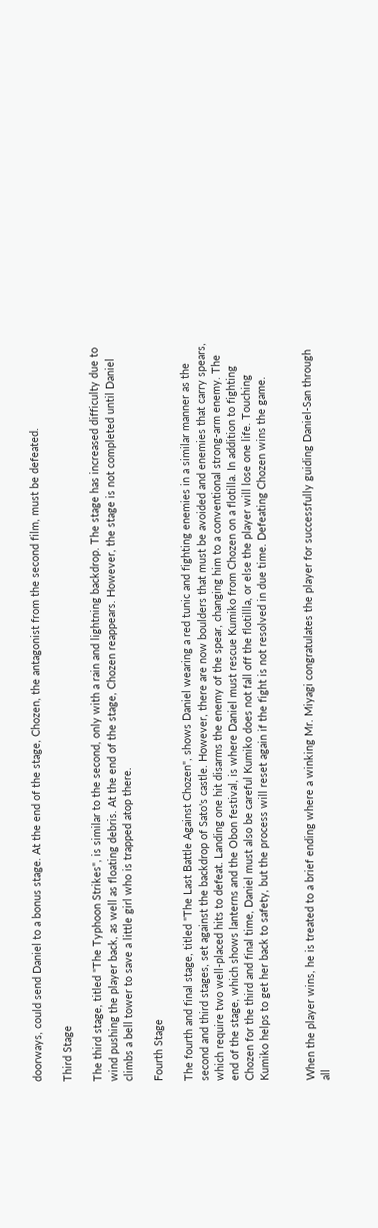doorways, could send Daniel to a bonus stage. At the end of the stage, Chozen, the antagonist from the second film, must be defeated.

Third Stage

The third stage, titled "The Typhoon Strikes", is similar to the second, only with a rain and lightning backdrop. The stage has increased difficulty due to wind pushing the player back, as well as floating debris. At the end of the stage, Chozen reappears. However, the stage is not completed until Daniel climbs a bell tower to save a little girl who is trapped atop there.

Fourth Stage

The fourth and final stage, titled "The Last Battle Against Chozen", shows Daniel wearing a red tunic and fighting enemies in a similar manner as the second and third stages, set against the backdrop of Sato's castle. However, there are now boulders that must be avoided and enemies that carry spears, which require two well-placed hits to defeat. Landing one hit disarms the enemy of the spear, changing him to a conventional strong-arm enemy. The end of the stage, which shows lanterns and the Obon festival, is where Daniel must rescue Kumiko from Chozen on a flotilla. In addition to fighting Chozen for the third and final time, Daniel must also be careful Kumiko does not fall off the flotillla, or else the player will lose one life. Touching Kumiko helps to get her back to safety, but the process will reset again if the fight is not resolved in due time. Defeating Chozen wins the game.


When the player wins, he is treated to a brief ending where a winking Mr. Miyagi congratulates the player for successfully guiding Daniel-San through all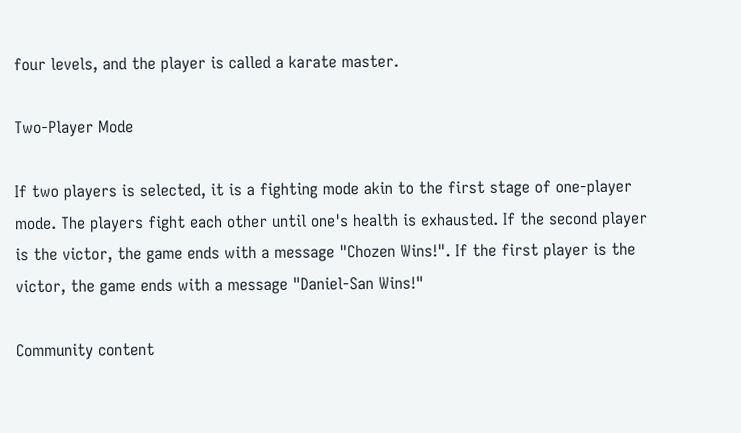four levels, and the player is called a karate master.

Two-Player Mode

If two players is selected, it is a fighting mode akin to the first stage of one-player mode. The players fight each other until one's health is exhausted. If the second player is the victor, the game ends with a message "Chozen Wins!". If the first player is the victor, the game ends with a message "Daniel-San Wins!"

Community content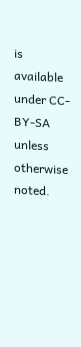is available under CC-BY-SA unless otherwise noted.